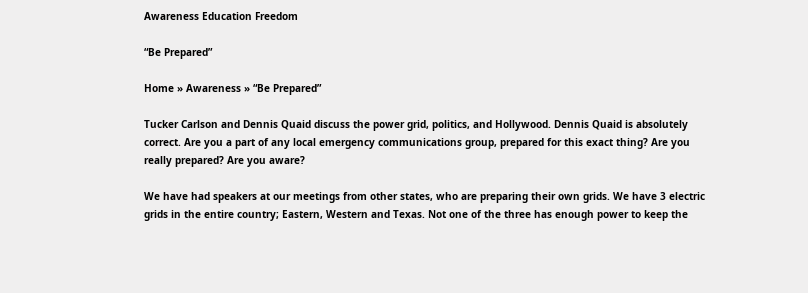Awareness Education Freedom

“Be Prepared”

Home » Awareness » “Be Prepared”

Tucker Carlson and Dennis Quaid discuss the power grid, politics, and Hollywood. Dennis Quaid is absolutely correct. Are you a part of any local emergency communications group, prepared for this exact thing? Are you really prepared? Are you aware?

We have had speakers at our meetings from other states, who are preparing their own grids. We have 3 electric grids in the entire country; Eastern, Western and Texas. Not one of the three has enough power to keep the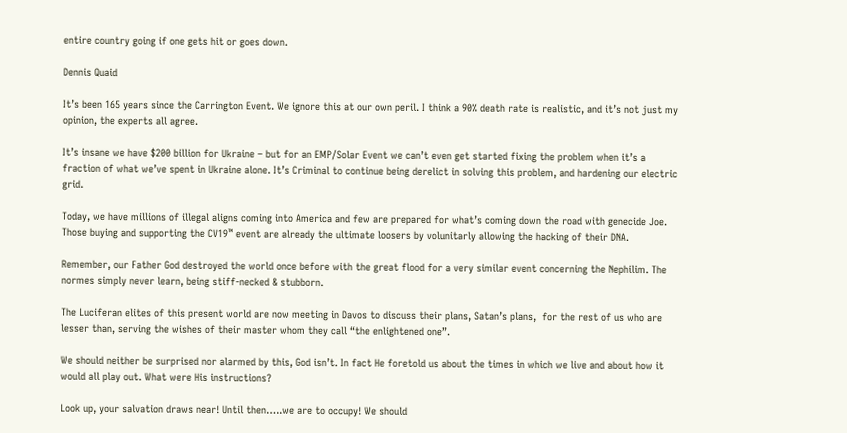entire country going if one gets hit or goes down.

Dennis Quaid

It’s been 165 years since the Carrington Event. We ignore this at our own peril. I think a 90% death rate is realistic, and it’s not just my opinion, the experts all agree.

It’s insane we have $200 billion for Ukraine – but for an EMP/Solar Event we can’t even get started fixing the problem when it’s a fraction of what we’ve spent in Ukraine alone. It’s Criminal to continue being derelict in solving this problem, and hardening our electric grid.

Today, we have millions of illegal aligns coming into America and few are prepared for what’s coming down the road with genecide Joe. Those buying and supporting the CV19™ event are already the ultimate loosers by volunitarly allowing the hacking of their DNA.

Remember, our Father God destroyed the world once before with the great flood for a very similar event concerning the Nephilim. The normes simply never learn, being stiff-necked & stubborn.

The Luciferan elites of this present world are now meeting in Davos to discuss their plans, Satan’s plans,  for the rest of us who are lesser than, serving the wishes of their master whom they call “the enlightened one”.

We should neither be surprised nor alarmed by this, God isn’t. In fact He foretold us about the times in which we live and about how it would all play out. What were His instructions?

Look up, your salvation draws near! Until then…..we are to occupy! We should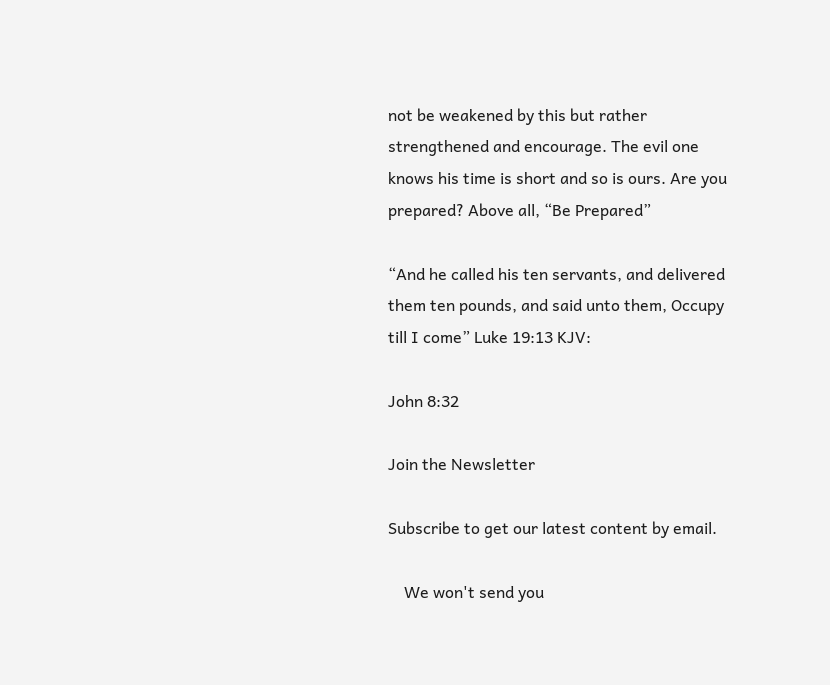not be weakened by this but rather strengthened and encourage. The evil one knows his time is short and so is ours. Are you prepared? Above all, “Be Prepared”

“And he called his ten servants, and delivered them ten pounds, and said unto them, Occupy till I come” Luke 19:13 KJV:

John 8:32

Join the Newsletter

Subscribe to get our latest content by email.

    We won't send you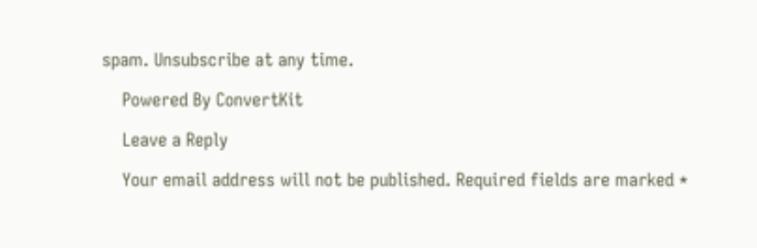spam. Unsubscribe at any time.

    Powered By ConvertKit

    Leave a Reply

    Your email address will not be published. Required fields are marked *